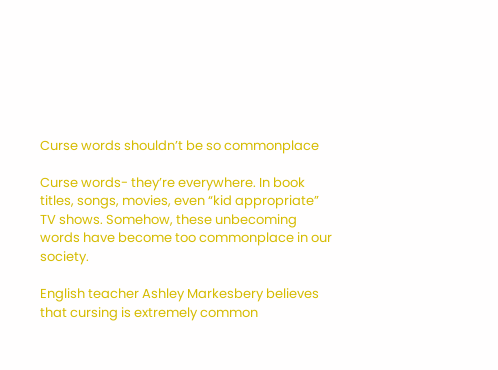Curse words shouldn’t be so commonplace

Curse words- they’re everywhere. In book titles, songs, movies, even “kid appropriate” TV shows. Somehow, these unbecoming words have become too commonplace in our society.

English teacher Ashley Markesbery believes that cursing is extremely common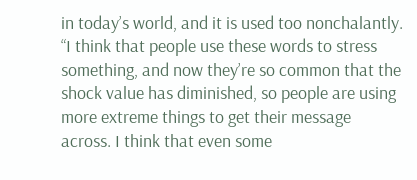in today’s world, and it is used too nonchalantly. “I think that people use these words to stress something, and now they’re so common that the shock value has diminished, so people are using more extreme things to get their message across. I think that even some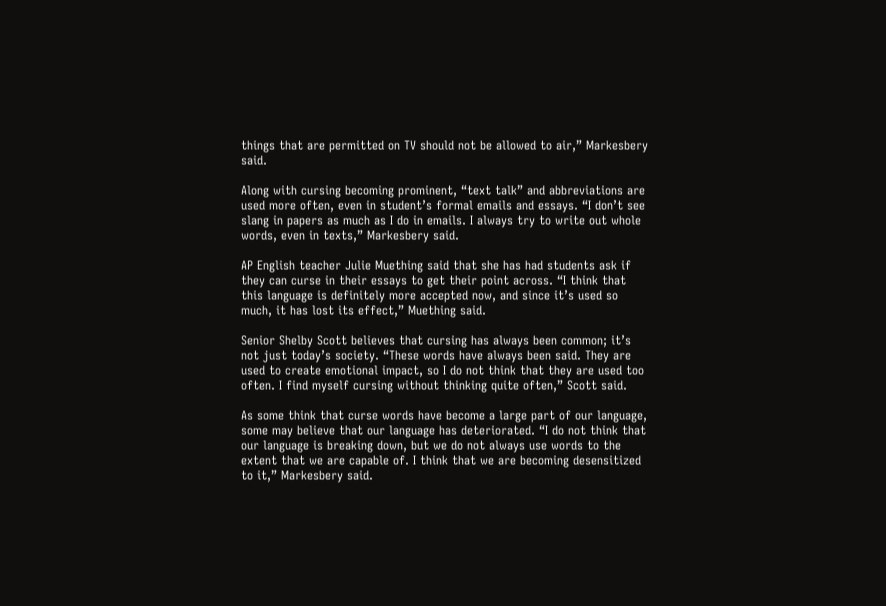things that are permitted on TV should not be allowed to air,” Markesbery said.

Along with cursing becoming prominent, “text talk” and abbreviations are used more often, even in student’s formal emails and essays. “I don’t see slang in papers as much as I do in emails. I always try to write out whole words, even in texts,” Markesbery said.

AP English teacher Julie Muething said that she has had students ask if they can curse in their essays to get their point across. “I think that this language is definitely more accepted now, and since it’s used so much, it has lost its effect,” Muething said.

Senior Shelby Scott believes that cursing has always been common; it’s not just today’s society. “These words have always been said. They are used to create emotional impact, so I do not think that they are used too often. I find myself cursing without thinking quite often,” Scott said.

As some think that curse words have become a large part of our language, some may believe that our language has deteriorated. “I do not think that our language is breaking down, but we do not always use words to the extent that we are capable of. I think that we are becoming desensitized to it,” Markesbery said.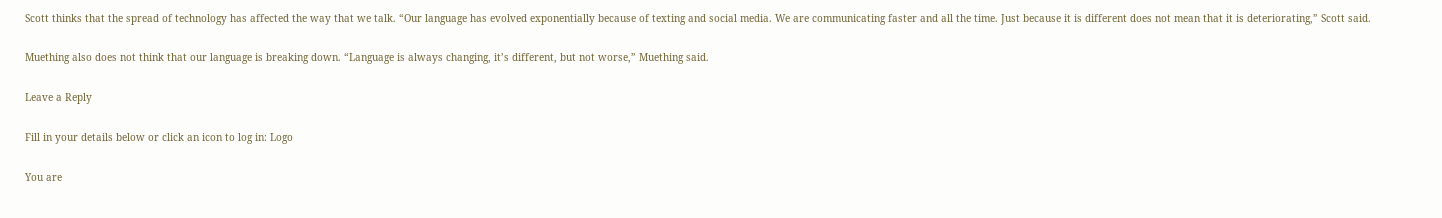Scott thinks that the spread of technology has affected the way that we talk. “Our language has evolved exponentially because of texting and social media. We are communicating faster and all the time. Just because it is different does not mean that it is deteriorating,” Scott said.

Muething also does not think that our language is breaking down. “Language is always changing, it’s different, but not worse,” Muething said.

Leave a Reply

Fill in your details below or click an icon to log in: Logo

You are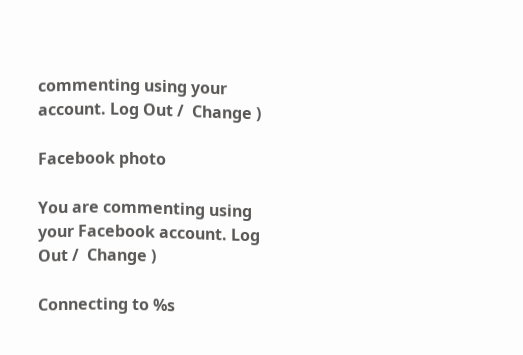commenting using your account. Log Out /  Change )

Facebook photo

You are commenting using your Facebook account. Log Out /  Change )

Connecting to %s